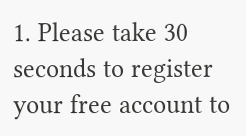1. Please take 30 seconds to register your free account to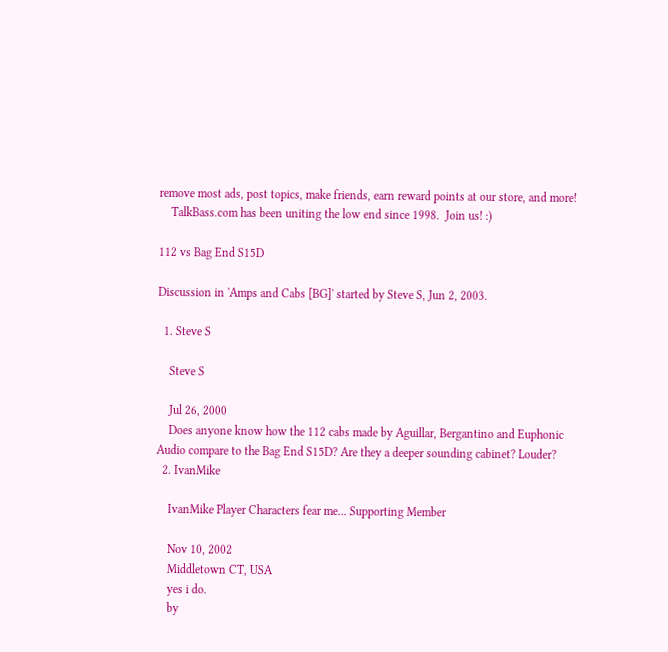remove most ads, post topics, make friends, earn reward points at our store, and more!
    TalkBass.com has been uniting the low end since 1998.  Join us! :)

112 vs Bag End S15D

Discussion in 'Amps and Cabs [BG]' started by Steve S, Jun 2, 2003.

  1. Steve S

    Steve S

    Jul 26, 2000
    Does anyone know how the 112 cabs made by Aguillar, Bergantino and Euphonic Audio compare to the Bag End S15D? Are they a deeper sounding cabinet? Louder?
  2. IvanMike

    IvanMike Player Characters fear me... Supporting Member

    Nov 10, 2002
    Middletown CT, USA
    yes i do.
    by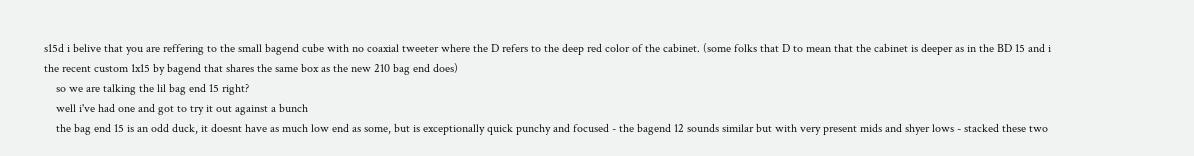s15d i belive that you are reffering to the small bagend cube with no coaxial tweeter where the D refers to the deep red color of the cabinet. (some folks that D to mean that the cabinet is deeper as in the BD 15 and i the recent custom 1x15 by bagend that shares the same box as the new 210 bag end does)
    so we are talking the lil bag end 15 right?
    well i've had one and got to try it out against a bunch
    the bag end 15 is an odd duck, it doesnt have as much low end as some, but is exceptionally quick punchy and focused - the bagend 12 sounds similar but with very present mids and shyer lows - stacked these two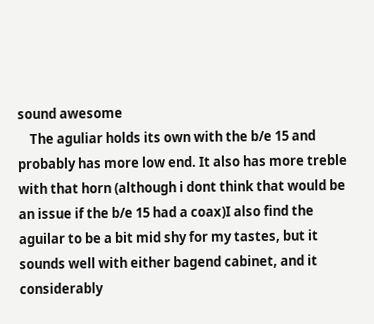sound awesome
    The aguliar holds its own with the b/e 15 and probably has more low end. It also has more treble with that horn (although i dont think that would be an issue if the b/e 15 had a coax)I also find the aguilar to be a bit mid shy for my tastes, but it sounds well with either bagend cabinet, and it considerably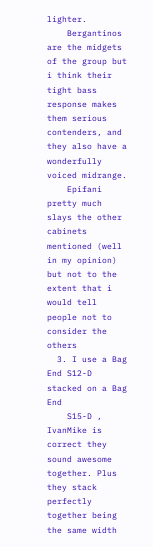lighter.
    Bergantinos are the midgets of the group but i think their tight bass response makes them serious contenders, and they also have a wonderfully voiced midrange.
    Epifani pretty much slays the other cabinets mentioned (well in my opinion) but not to the extent that i would tell people not to consider the others
  3. I use a Bag End S12-D stacked on a Bag End
    S15-D , IvanMike is correct they sound awesome together. Plus they stack perfectly together being the same width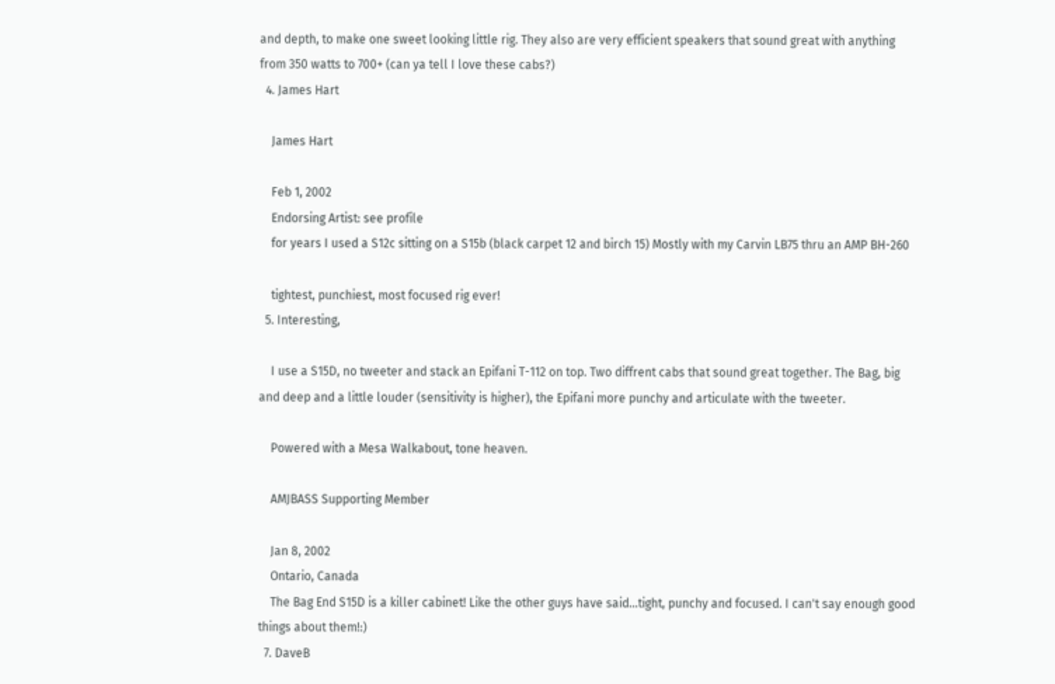and depth, to make one sweet looking little rig. They also are very efficient speakers that sound great with anything from 350 watts to 700+ (can ya tell I love these cabs?)
  4. James Hart

    James Hart

    Feb 1, 2002
    Endorsing Artist: see profile
    for years I used a S12c sitting on a S15b (black carpet 12 and birch 15) Mostly with my Carvin LB75 thru an AMP BH-260

    tightest, punchiest, most focused rig ever!
  5. Interesting,

    I use a S15D, no tweeter and stack an Epifani T-112 on top. Two diffrent cabs that sound great together. The Bag, big and deep and a little louder (sensitivity is higher), the Epifani more punchy and articulate with the tweeter.

    Powered with a Mesa Walkabout, tone heaven.

    AMJBASS Supporting Member

    Jan 8, 2002
    Ontario, Canada
    The Bag End S15D is a killer cabinet! Like the other guys have said...tight, punchy and focused. I can't say enough good things about them!:)
  7. DaveB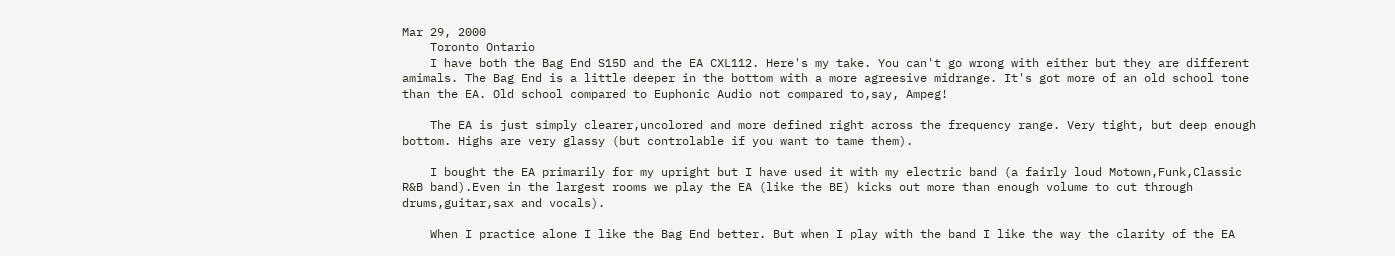Mar 29, 2000
    Toronto Ontario
    I have both the Bag End S15D and the EA CXL112. Here's my take. You can't go wrong with either but they are different amimals. The Bag End is a little deeper in the bottom with a more agreesive midrange. It's got more of an old school tone than the EA. Old school compared to Euphonic Audio not compared to,say, Ampeg!

    The EA is just simply clearer,uncolored and more defined right across the frequency range. Very tight, but deep enough bottom. Highs are very glassy (but controlable if you want to tame them).

    I bought the EA primarily for my upright but I have used it with my electric band (a fairly loud Motown,Funk,Classic R&B band).Even in the largest rooms we play the EA (like the BE) kicks out more than enough volume to cut through drums,guitar,sax and vocals).

    When I practice alone I like the Bag End better. But when I play with the band I like the way the clarity of the EA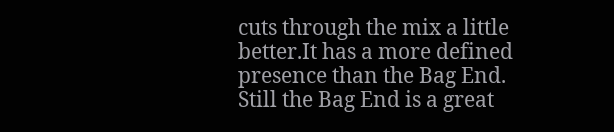cuts through the mix a little better.It has a more defined presence than the Bag End. Still the Bag End is a great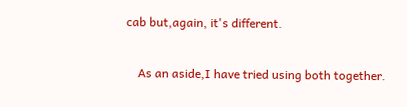cab but,again, it's different.

    As an aside,I have tried using both together.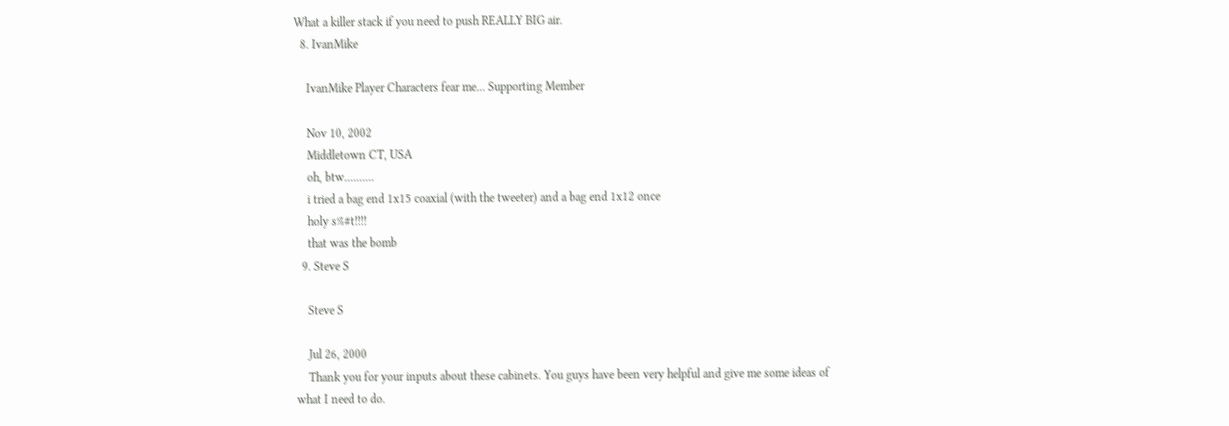What a killer stack if you need to push REALLY BIG air.
  8. IvanMike

    IvanMike Player Characters fear me... Supporting Member

    Nov 10, 2002
    Middletown CT, USA
    oh, btw..........
    i tried a bag end 1x15 coaxial (with the tweeter) and a bag end 1x12 once
    holy s%#t!!!!
    that was the bomb
  9. Steve S

    Steve S

    Jul 26, 2000
    Thank you for your inputs about these cabinets. You guys have been very helpful and give me some ideas of what I need to do.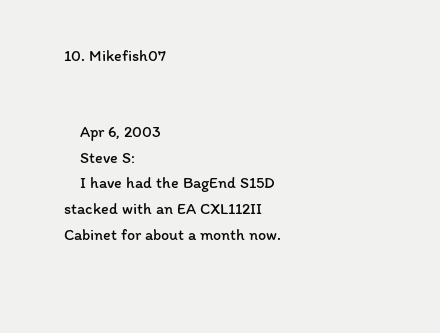10. Mikefish07


    Apr 6, 2003
    Steve S:
    I have had the BagEnd S15D stacked with an EA CXL112II Cabinet for about a month now.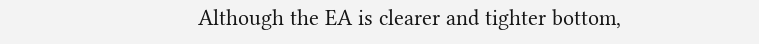Although the EA is clearer and tighter bottom,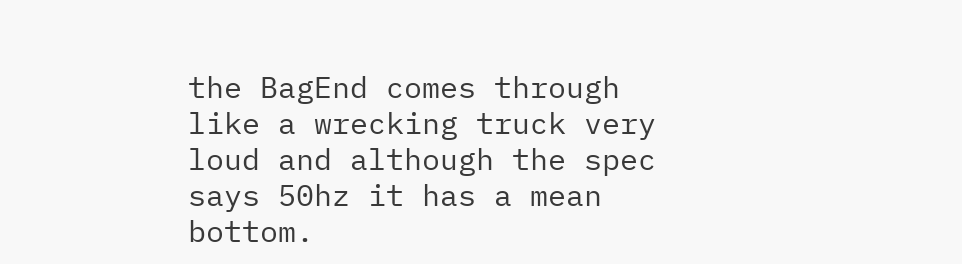the BagEnd comes through like a wrecking truck very loud and although the spec says 50hz it has a mean bottom.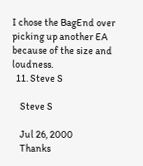I chose the BagEnd over picking up another EA because of the size and loudness.
  11. Steve S

    Steve S

    Jul 26, 2000
    Thanks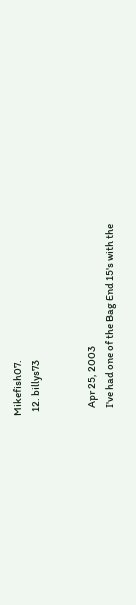Mikefish07.
  12. billys73


    Apr 25, 2003
    I've had one of the Bag End 15's with the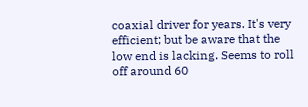coaxial driver for years. It's very efficient; but be aware that the low end is lacking. Seems to roll off around 60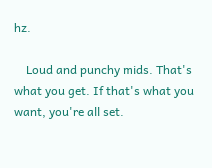hz.

    Loud and punchy mids. That's what you get. If that's what you want, you're all set.